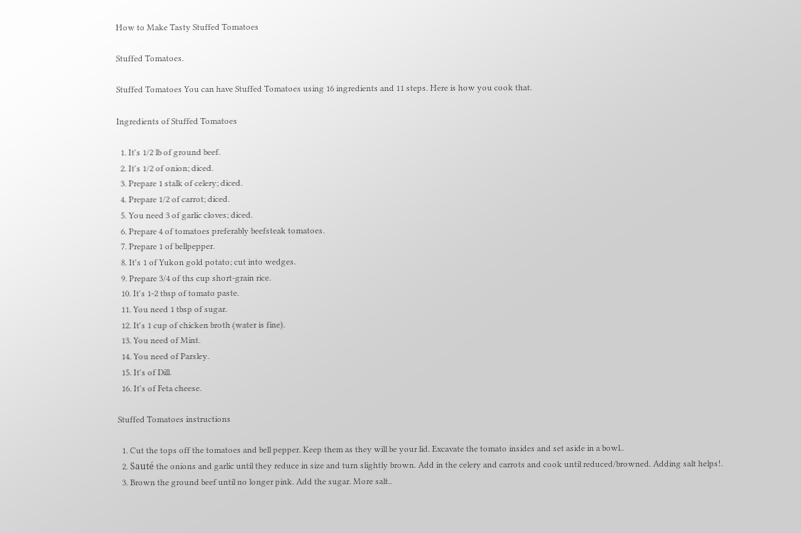How to Make Tasty Stuffed Tomatoes

Stuffed Tomatoes.

Stuffed Tomatoes You can have Stuffed Tomatoes using 16 ingredients and 11 steps. Here is how you cook that.

Ingredients of Stuffed Tomatoes

  1. It's 1/2 lb of ground beef.
  2. It's 1/2 of onion; diced.
  3. Prepare 1 stalk of celery; diced.
  4. Prepare 1/2 of carrot; diced.
  5. You need 3 of garlic cloves; diced.
  6. Prepare 4 of tomatoes preferably beefsteak tomatoes.
  7. Prepare 1 of bellpepper.
  8. It's 1 of Yukon gold potato; cut into wedges.
  9. Prepare 3/4 of ths cup short-grain rice.
  10. It's 1-2 tbsp of tomato paste.
  11. You need 1 tbsp of sugar.
  12. It's 1 cup of chicken broth (water is fine).
  13. You need of Mint.
  14. You need of Parsley.
  15. It's of Dill.
  16. It's of Feta cheese.

Stuffed Tomatoes instructions

  1. Cut the tops off the tomatoes and bell pepper. Keep them as they will be your lid. Excavate the tomato insides and set aside in a bowl..
  2. Sauté the onions and garlic until they reduce in size and turn slightly brown. Add in the celery and carrots and cook until reduced/browned. Adding salt helps!.
  3. Brown the ground beef until no longer pink. Add the sugar. More salt..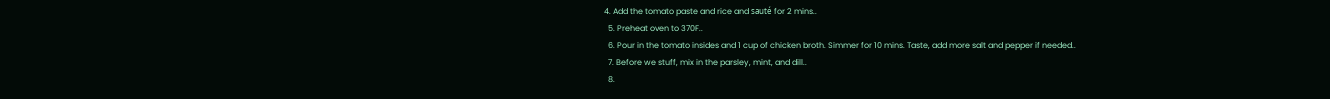4. Add the tomato paste and rice and sauté for 2 mins..
  5. Preheat oven to 370F..
  6. Pour in the tomato insides and 1 cup of chicken broth. Simmer for 10 mins. Taste, add more salt and pepper if needed..
  7. Before we stuff, mix in the parsley, mint, and dill..
  8.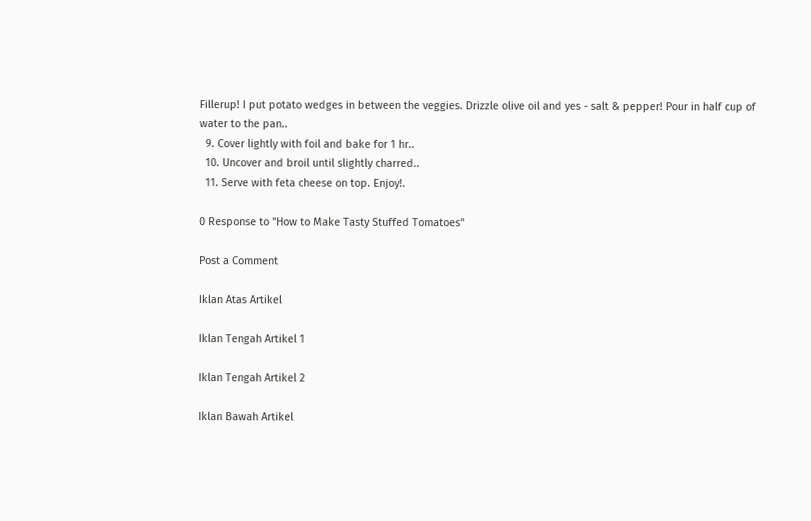Fillerup! I put potato wedges in between the veggies. Drizzle olive oil and yes - salt & pepper! Pour in half cup of water to the pan..
  9. Cover lightly with foil and bake for 1 hr..
  10. Uncover and broil until slightly charred..
  11. Serve with feta cheese on top. Enjoy!.

0 Response to "How to Make Tasty Stuffed Tomatoes"

Post a Comment

Iklan Atas Artikel

Iklan Tengah Artikel 1

Iklan Tengah Artikel 2

Iklan Bawah Artikel